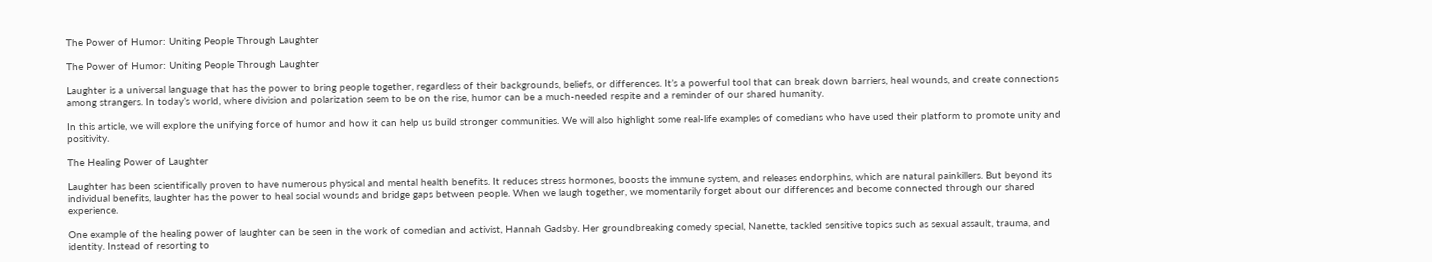The Power of Humor: Uniting People Through Laughter

The Power of Humor: Uniting People Through Laughter

Laughter is a universal language that has the power to bring people together, regardless of their backgrounds, beliefs, or differences. It’s a powerful tool that can break down barriers, heal wounds, and create connections among strangers. In today’s world, where division and polarization seem to be on the rise, humor can be a much-needed respite and a reminder of our shared humanity.

In this article, we will explore the unifying force of humor and how it can help us build stronger communities. We will also highlight some real-life examples of comedians who have used their platform to promote unity and positivity.

The Healing Power of Laughter

Laughter has been scientifically proven to have numerous physical and mental health benefits. It reduces stress hormones, boosts the immune system, and releases endorphins, which are natural painkillers. But beyond its individual benefits, laughter has the power to heal social wounds and bridge gaps between people. When we laugh together, we momentarily forget about our differences and become connected through our shared experience.

One example of the healing power of laughter can be seen in the work of comedian and activist, Hannah Gadsby. Her groundbreaking comedy special, Nanette, tackled sensitive topics such as sexual assault, trauma, and identity. Instead of resorting to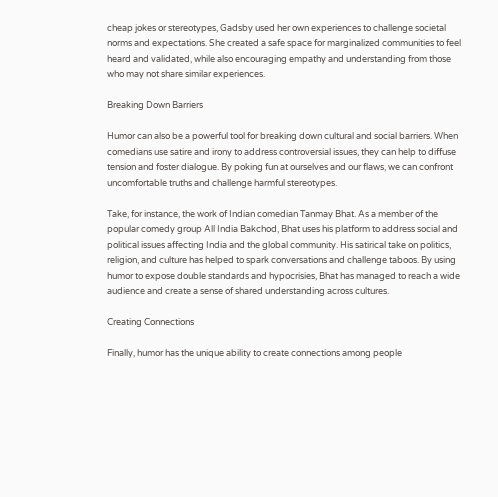cheap jokes or stereotypes, Gadsby used her own experiences to challenge societal norms and expectations. She created a safe space for marginalized communities to feel heard and validated, while also encouraging empathy and understanding from those who may not share similar experiences.

Breaking Down Barriers

Humor can also be a powerful tool for breaking down cultural and social barriers. When comedians use satire and irony to address controversial issues, they can help to diffuse tension and foster dialogue. By poking fun at ourselves and our flaws, we can confront uncomfortable truths and challenge harmful stereotypes.

Take, for instance, the work of Indian comedian Tanmay Bhat. As a member of the popular comedy group All India Bakchod, Bhat uses his platform to address social and political issues affecting India and the global community. His satirical take on politics, religion, and culture has helped to spark conversations and challenge taboos. By using humor to expose double standards and hypocrisies, Bhat has managed to reach a wide audience and create a sense of shared understanding across cultures.

Creating Connections

Finally, humor has the unique ability to create connections among people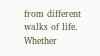from different walks of life. Whether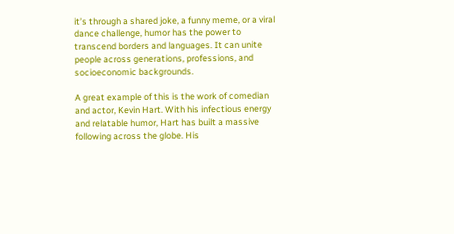it’s through a shared joke, a funny meme, or a viral dance challenge, humor has the power to transcend borders and languages. It can unite people across generations, professions, and socioeconomic backgrounds.

A great example of this is the work of comedian and actor, Kevin Hart. With his infectious energy and relatable humor, Hart has built a massive following across the globe. His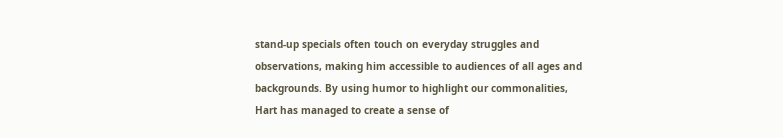stand-up specials often touch on everyday struggles and observations, making him accessible to audiences of all ages and backgrounds. By using humor to highlight our commonalities, Hart has managed to create a sense of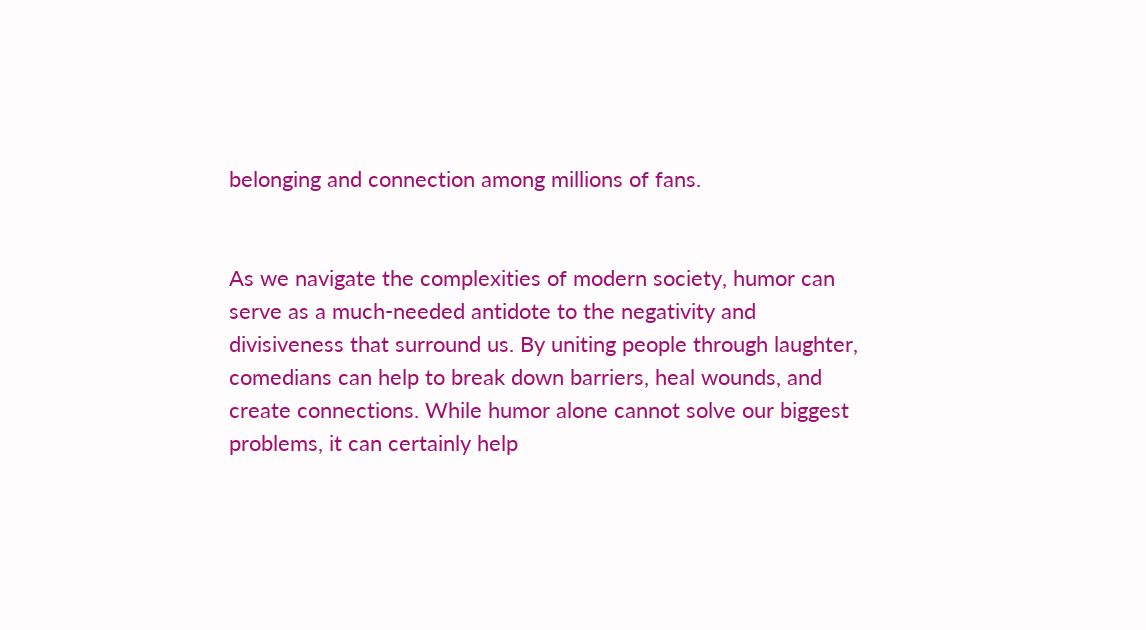belonging and connection among millions of fans.


As we navigate the complexities of modern society, humor can serve as a much-needed antidote to the negativity and divisiveness that surround us. By uniting people through laughter, comedians can help to break down barriers, heal wounds, and create connections. While humor alone cannot solve our biggest problems, it can certainly help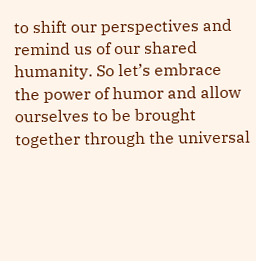to shift our perspectives and remind us of our shared humanity. So let’s embrace the power of humor and allow ourselves to be brought together through the universal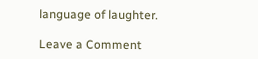language of laughter.

Leave a Comment